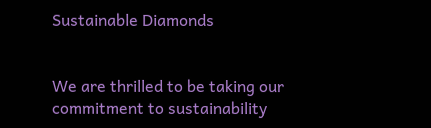Sustainable Diamonds


We are thrilled to be taking our commitment to sustainability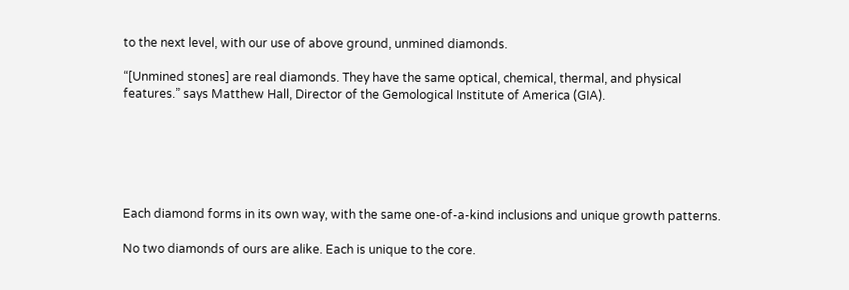to the next level, with our use of above ground, unmined diamonds.

“[Unmined stones] are real diamonds. They have the same optical, chemical, thermal, and physical features.” says Matthew Hall, Director of the Gemological Institute of America (GIA).






Each diamond forms in its own way, with the same one-of-a-kind inclusions and unique growth patterns.

No two diamonds of ours are alike. Each is unique to the core.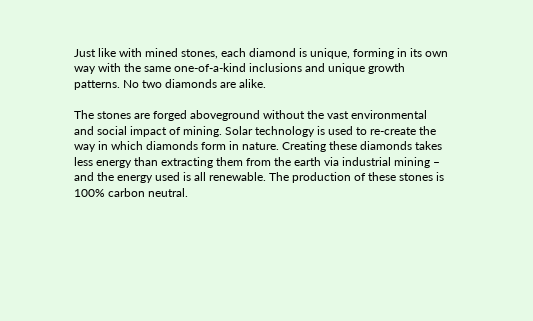Just like with mined stones, each diamond is unique, forming in its own way with the same one-of-a-kind inclusions and unique growth patterns. No two diamonds are alike.

The stones are forged aboveground without the vast environmental and social impact of mining. Solar technology is used to re-create the way in which diamonds form in nature. Creating these diamonds takes less energy than extracting them from the earth via industrial mining – and the energy used is all renewable. The production of these stones is 100% carbon neutral.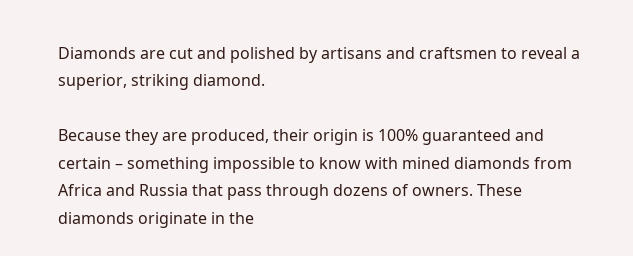Diamonds are cut and polished by artisans and craftsmen to reveal a superior, striking diamond.

Because they are produced, their origin is 100% guaranteed and certain – something impossible to know with mined diamonds from Africa and Russia that pass through dozens of owners. These diamonds originate in the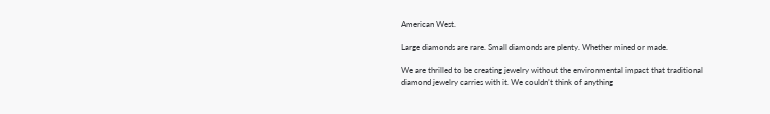American West.

Large diamonds are rare. Small diamonds are plenty. Whether mined or made.

We are thrilled to be creating jewelry without the environmental impact that traditional diamond jewelry carries with it. We couldn’t think of anything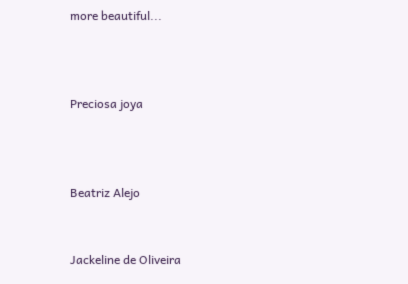more beautiful...



Preciosa joya



Beatriz Alejo


Jackeline de Oliveira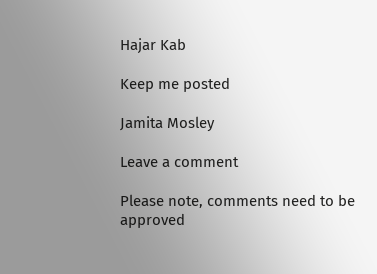Hajar Kab

Keep me posted

Jamita Mosley

Leave a comment

Please note, comments need to be approved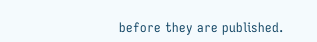before they are published.